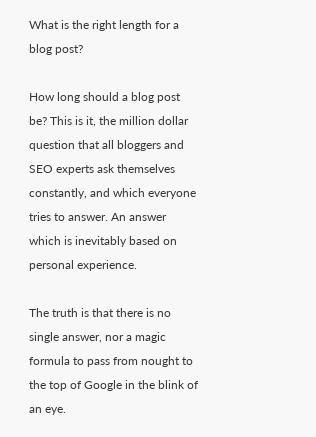What is the right length for a blog post?

How long should a blog post be? This is it, the million dollar question that all bloggers and SEO experts ask themselves constantly, and which everyone tries to answer. An answer which is inevitably based on personal experience.

The truth is that there is no single answer, nor a magic formula to pass from nought to the top of Google in the blink of an eye.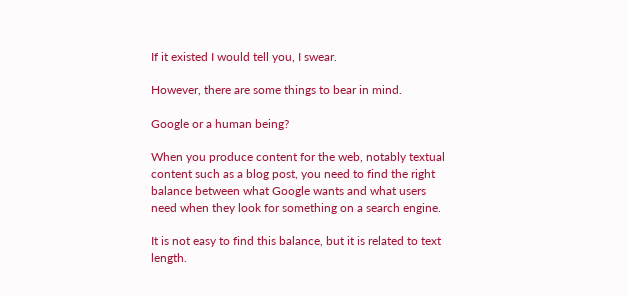If it existed I would tell you, I swear.

However, there are some things to bear in mind.

Google or a human being?

When you produce content for the web, notably textual content such as a blog post, you need to find the right balance between what Google wants and what users need when they look for something on a search engine.

It is not easy to find this balance, but it is related to text length.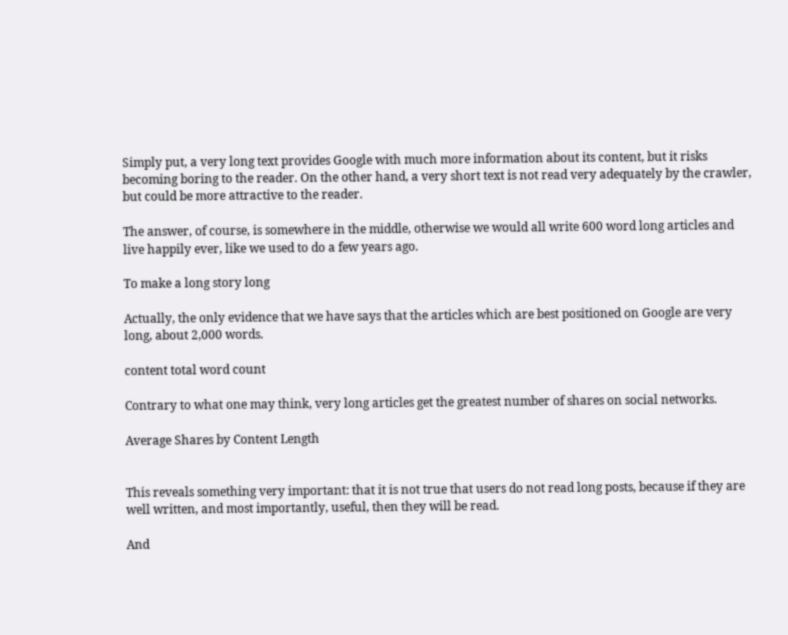Simply put, a very long text provides Google with much more information about its content, but it risks becoming boring to the reader. On the other hand, a very short text is not read very adequately by the crawler, but could be more attractive to the reader.

The answer, of course, is somewhere in the middle, otherwise we would all write 600 word long articles and live happily ever, like we used to do a few years ago.

To make a long story long

Actually, the only evidence that we have says that the articles which are best positioned on Google are very long, about 2,000 words.

content total word count

Contrary to what one may think, very long articles get the greatest number of shares on social networks.

Average Shares by Content Length


This reveals something very important: that it is not true that users do not read long posts, because if they are well written, and most importantly, useful, then they will be read.

And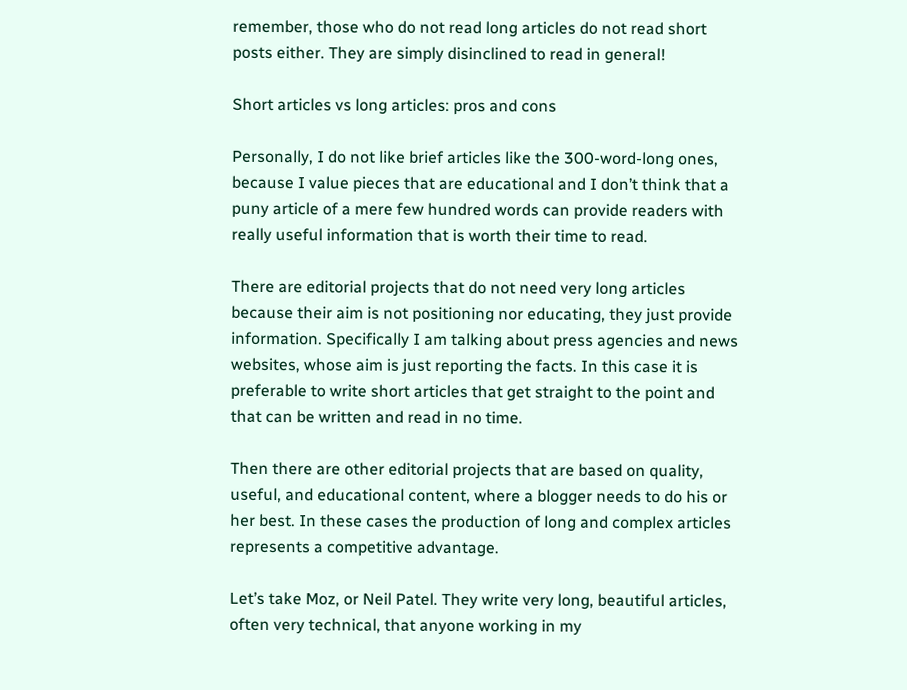remember, those who do not read long articles do not read short posts either. They are simply disinclined to read in general!

Short articles vs long articles: pros and cons

Personally, I do not like brief articles like the 300-word-long ones, because I value pieces that are educational and I don’t think that a puny article of a mere few hundred words can provide readers with really useful information that is worth their time to read.

There are editorial projects that do not need very long articles because their aim is not positioning nor educating, they just provide information. Specifically I am talking about press agencies and news websites, whose aim is just reporting the facts. In this case it is preferable to write short articles that get straight to the point and that can be written and read in no time.

Then there are other editorial projects that are based on quality, useful, and educational content, where a blogger needs to do his or her best. In these cases the production of long and complex articles represents a competitive advantage.

Let’s take Moz, or Neil Patel. They write very long, beautiful articles, often very technical, that anyone working in my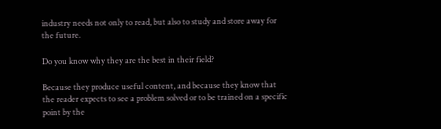industry needs not only to read, but also to study and store away for the future.

Do you know why they are the best in their field?

Because they produce useful content, and because they know that the reader expects to see a problem solved or to be trained on a specific point by the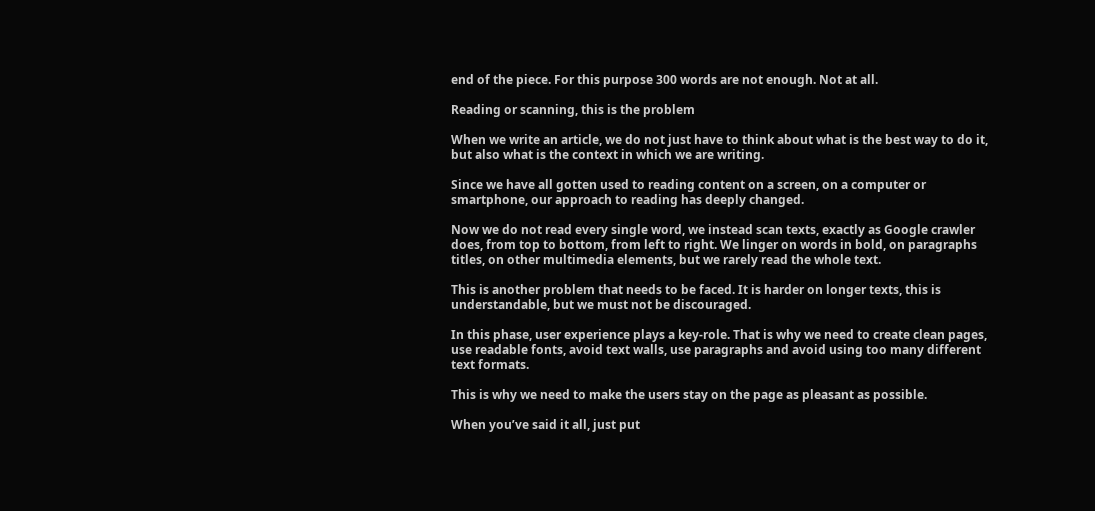end of the piece. For this purpose 300 words are not enough. Not at all.

Reading or scanning, this is the problem

When we write an article, we do not just have to think about what is the best way to do it, but also what is the context in which we are writing.

Since we have all gotten used to reading content on a screen, on a computer or smartphone, our approach to reading has deeply changed.

Now we do not read every single word, we instead scan texts, exactly as Google crawler does, from top to bottom, from left to right. We linger on words in bold, on paragraphs titles, on other multimedia elements, but we rarely read the whole text.

This is another problem that needs to be faced. It is harder on longer texts, this is understandable, but we must not be discouraged.

In this phase, user experience plays a key-role. That is why we need to create clean pages, use readable fonts, avoid text walls, use paragraphs and avoid using too many different text formats.

This is why we need to make the users stay on the page as pleasant as possible.

When you’ve said it all, just put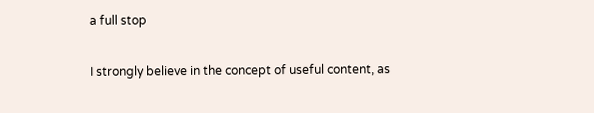a full stop

I strongly believe in the concept of useful content, as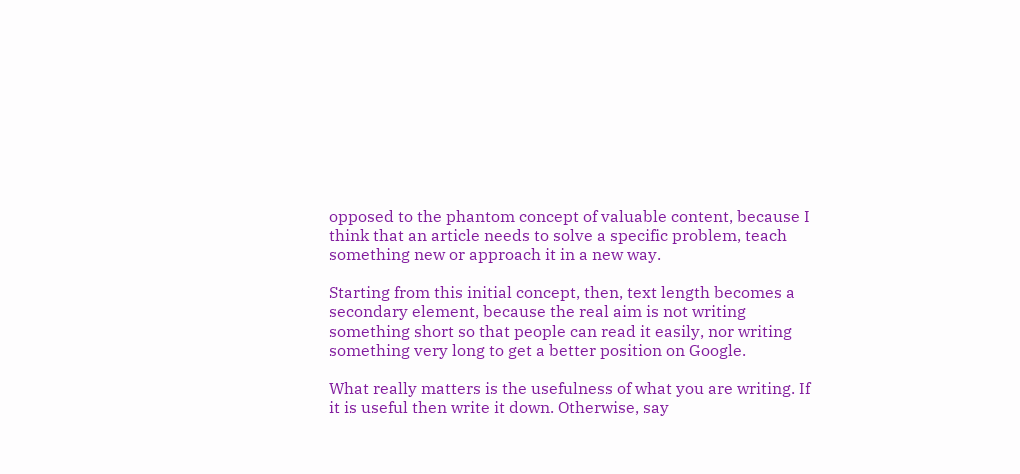opposed to the phantom concept of valuable content, because I think that an article needs to solve a specific problem, teach something new or approach it in a new way.

Starting from this initial concept, then, text length becomes a secondary element, because the real aim is not writing something short so that people can read it easily, nor writing something very long to get a better position on Google.

What really matters is the usefulness of what you are writing. If it is useful then write it down. Otherwise, say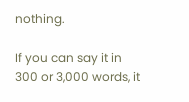nothing.

If you can say it in 300 or 3,000 words, it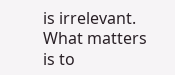is irrelevant. What matters is to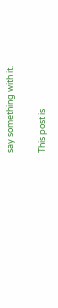say something with it.

This post is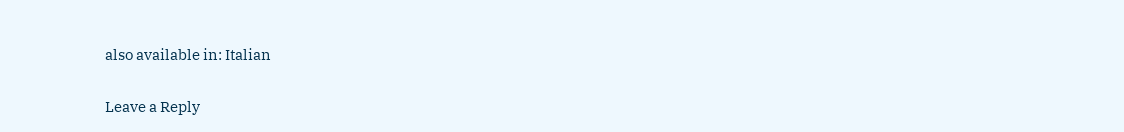also available in: Italian

Leave a Reply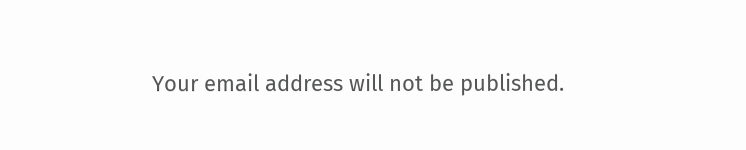Your email address will not be published.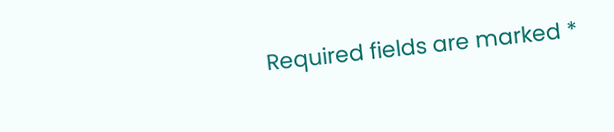Required fields are marked *